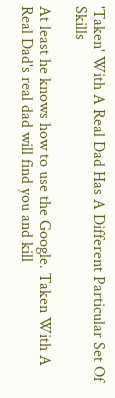'Taken' With A Real Dad Has A Different Particular Set Of Skills

At least he knows how to use the Google. Taken With A Real Dad's real dad will find you and kill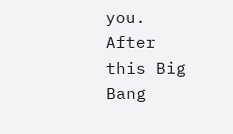you. After this Big Bang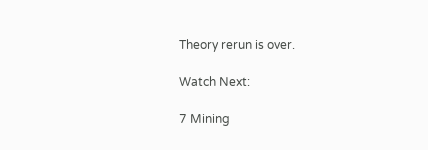Theory rerun is over.

Watch Next:

7 Mining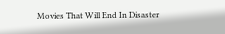Movies That Will End In Disaster